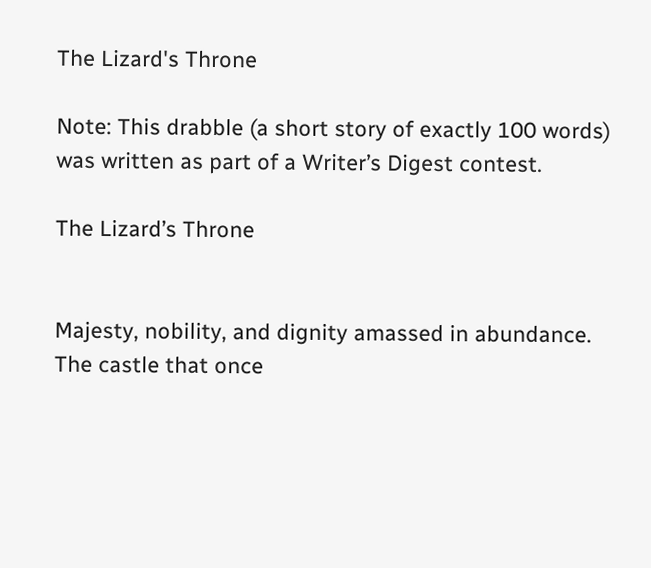The Lizard's Throne

Note: This drabble (a short story of exactly 100 words) was written as part of a Writer’s Digest contest.

The Lizard’s Throne


Majesty, nobility, and dignity amassed in abundance. The castle that once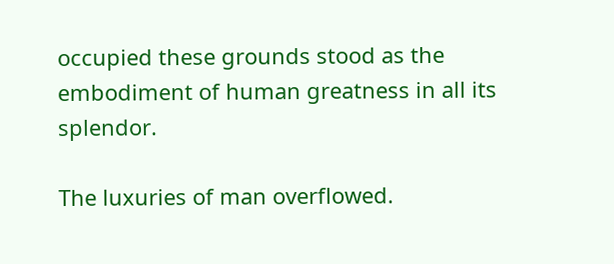occupied these grounds stood as the embodiment of human greatness in all its splendor.

The luxuries of man overflowed.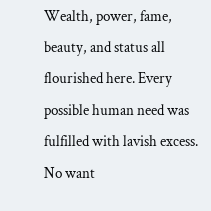Wealth, power, fame, beauty, and status all flourished here. Every possible human need was fulfilled with lavish excess. No want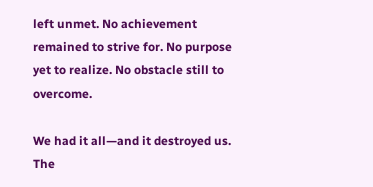left unmet. No achievement remained to strive for. No purpose yet to realize. No obstacle still to overcome.

We had it all—and it destroyed us. The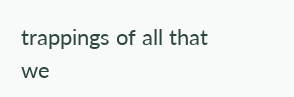trappings of all that we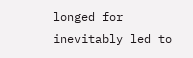longed for inevitably led to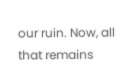our ruin. Now, all that remains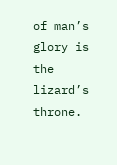of man’s glory is the lizard’s throne.